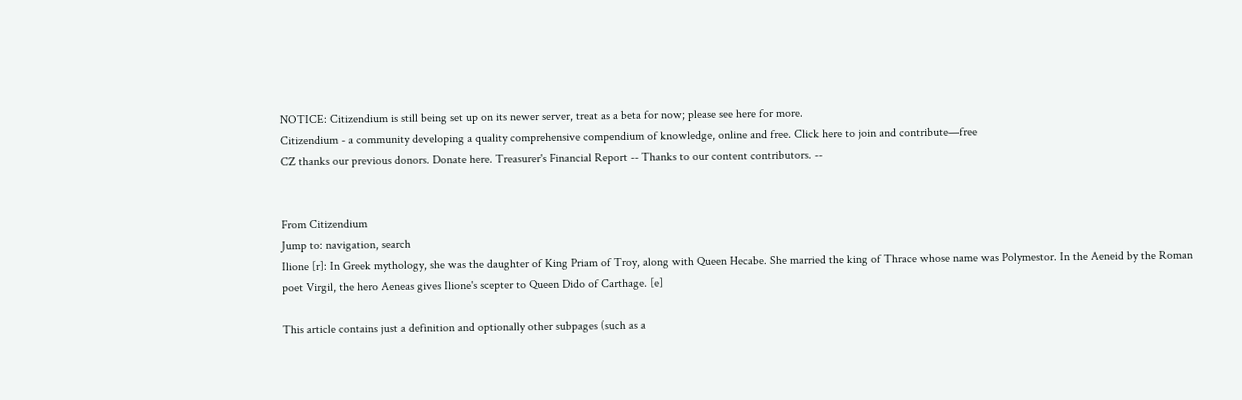NOTICE: Citizendium is still being set up on its newer server, treat as a beta for now; please see here for more.
Citizendium - a community developing a quality comprehensive compendium of knowledge, online and free. Click here to join and contribute—free
CZ thanks our previous donors. Donate here. Treasurer's Financial Report -- Thanks to our content contributors. --


From Citizendium
Jump to: navigation, search
Ilione [r]: In Greek mythology, she was the daughter of King Priam of Troy, along with Queen Hecabe. She married the king of Thrace whose name was Polymestor. In the Aeneid by the Roman poet Virgil, the hero Aeneas gives Ilione's scepter to Queen Dido of Carthage. [e]

This article contains just a definition and optionally other subpages (such as a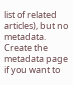list of related articles), but no metadata. Create the metadata page if you want to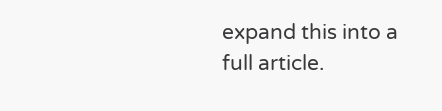expand this into a full article.